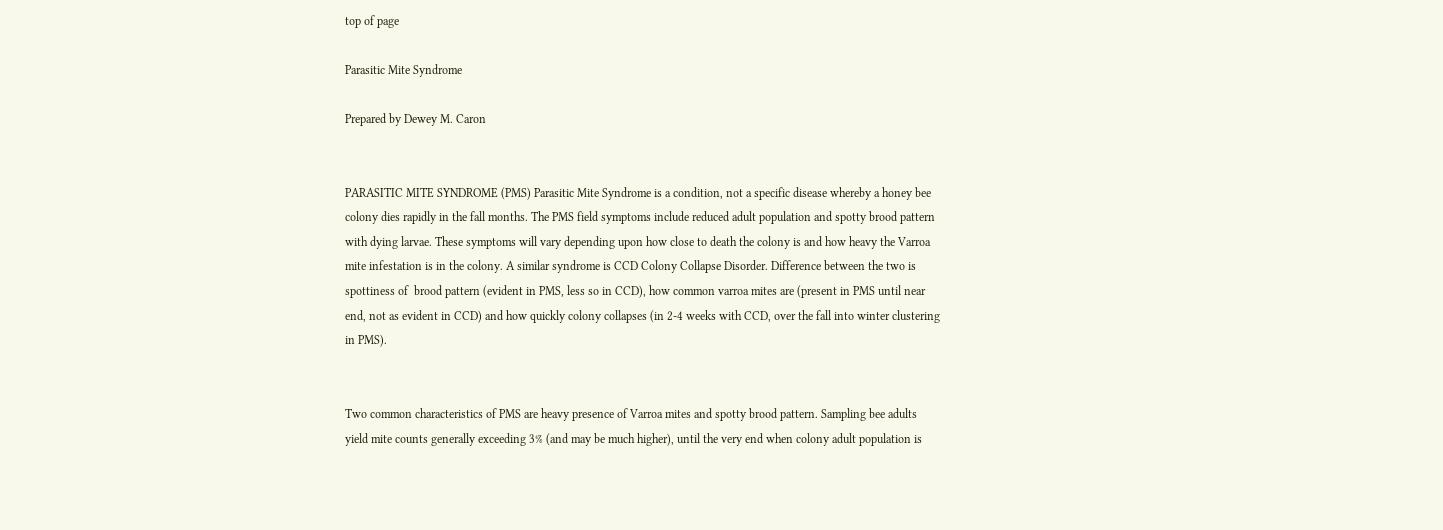top of page

Parasitic Mite Syndrome

Prepared by Dewey M. Caron


PARASITIC MITE SYNDROME (PMS) Parasitic Mite Syndrome is a condition, not a specific disease whereby a honey bee colony dies rapidly in the fall months. The PMS field symptoms include reduced adult population and spotty brood pattern with dying larvae. These symptoms will vary depending upon how close to death the colony is and how heavy the Varroa mite infestation is in the colony. A similar syndrome is CCD Colony Collapse Disorder. Difference between the two is spottiness of  brood pattern (evident in PMS, less so in CCD), how common varroa mites are (present in PMS until near end, not as evident in CCD) and how quickly colony collapses (in 2-4 weeks with CCD, over the fall into winter clustering in PMS).


Two common characteristics of PMS are heavy presence of Varroa mites and spotty brood pattern. Sampling bee adults yield mite counts generally exceeding 3% (and may be much higher), until the very end when colony adult population is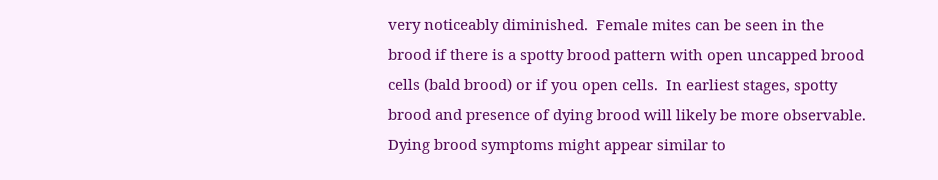very noticeably diminished.  Female mites can be seen in the brood if there is a spotty brood pattern with open uncapped brood cells (bald brood) or if you open cells.  In earliest stages, spotty brood and presence of dying brood will likely be more observable. Dying brood symptoms might appear similar to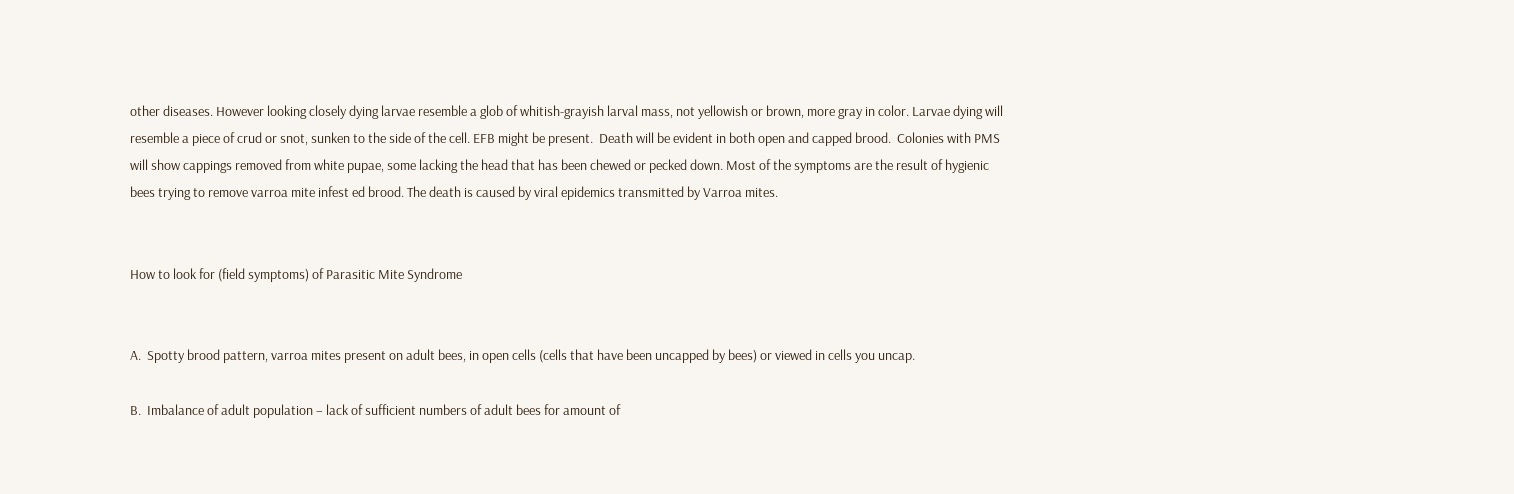other diseases. However looking closely dying larvae resemble a glob of whitish-grayish larval mass, not yellowish or brown, more gray in color. Larvae dying will resemble a piece of crud or snot, sunken to the side of the cell. EFB might be present.  Death will be evident in both open and capped brood.  Colonies with PMS will show cappings removed from white pupae, some lacking the head that has been chewed or pecked down. Most of the symptoms are the result of hygienic bees trying to remove varroa mite infest ed brood. The death is caused by viral epidemics transmitted by Varroa mites.


How to look for (field symptoms) of Parasitic Mite Syndrome


A.  Spotty brood pattern, varroa mites present on adult bees, in open cells (cells that have been uncapped by bees) or viewed in cells you uncap.

B.  Imbalance of adult population – lack of sufficient numbers of adult bees for amount of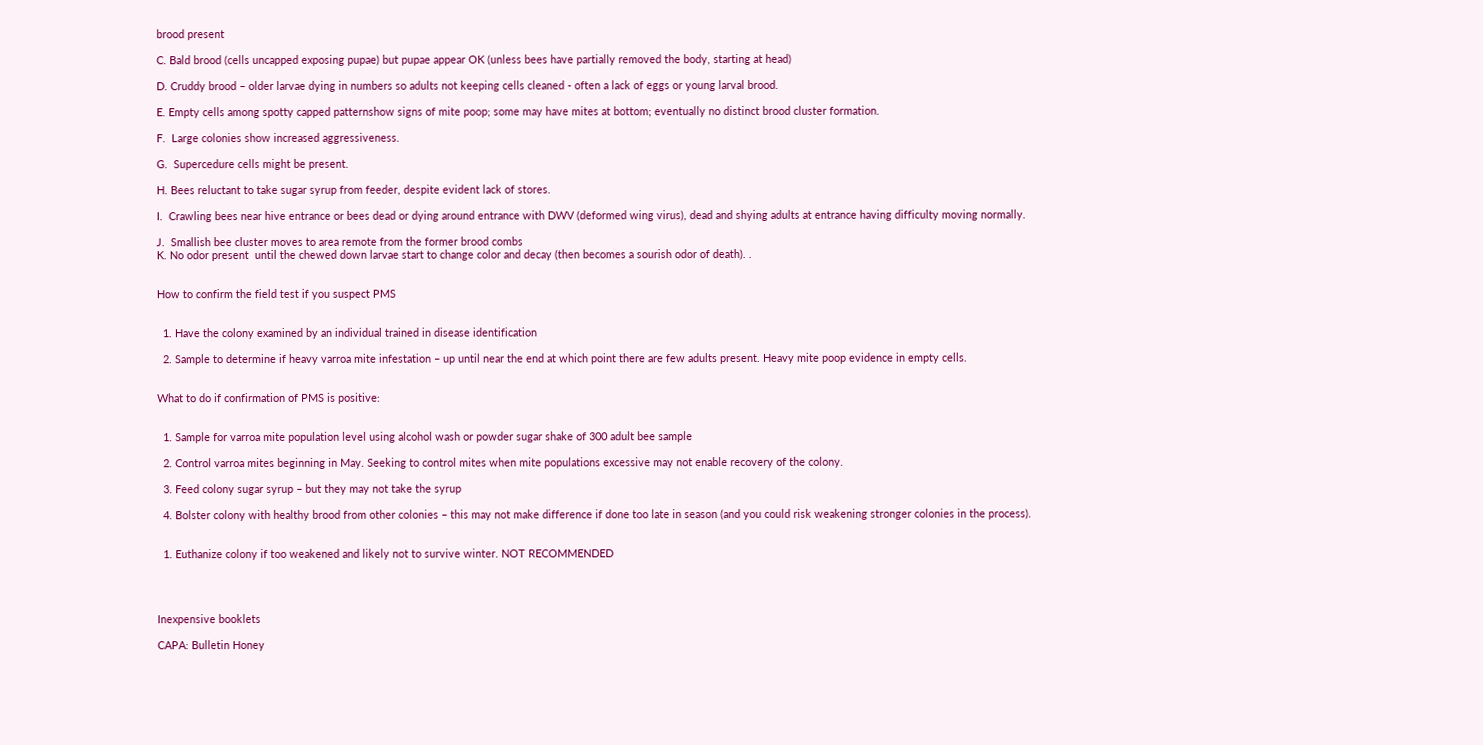brood present

C. Bald brood (cells uncapped exposing pupae) but pupae appear OK (unless bees have partially removed the body, starting at head)

D. Cruddy brood – older larvae dying in numbers so adults not keeping cells cleaned - often a lack of eggs or young larval brood.

E. Empty cells among spotty capped patternshow signs of mite poop; some may have mites at bottom; eventually no distinct brood cluster formation.

F.  Large colonies show increased aggressiveness.

G.  Supercedure cells might be present.

H. Bees reluctant to take sugar syrup from feeder, despite evident lack of stores.

I.  Crawling bees near hive entrance or bees dead or dying around entrance with DWV (deformed wing virus), dead and shying adults at entrance having difficulty moving normally.

J.  Smallish bee cluster moves to area remote from the former brood combs
K. No odor present  until the chewed down larvae start to change color and decay (then becomes a sourish odor of death). .


How to confirm the field test if you suspect PMS


  1. Have the colony examined by an individual trained in disease identification

  2. Sample to determine if heavy varroa mite infestation – up until near the end at which point there are few adults present. Heavy mite poop evidence in empty cells.


What to do if confirmation of PMS is positive:


  1. Sample for varroa mite population level using alcohol wash or powder sugar shake of 300 adult bee sample

  2. Control varroa mites beginning in May. Seeking to control mites when mite populations excessive may not enable recovery of the colony.

  3. Feed colony sugar syrup – but they may not take the syrup

  4. Bolster colony with healthy brood from other colonies – this may not make difference if done too late in season (and you could risk weakening stronger colonies in the process).


  1. Euthanize colony if too weakened and likely not to survive winter. NOT RECOMMENDED




Inexpensive booklets

CAPA: Bulletin Honey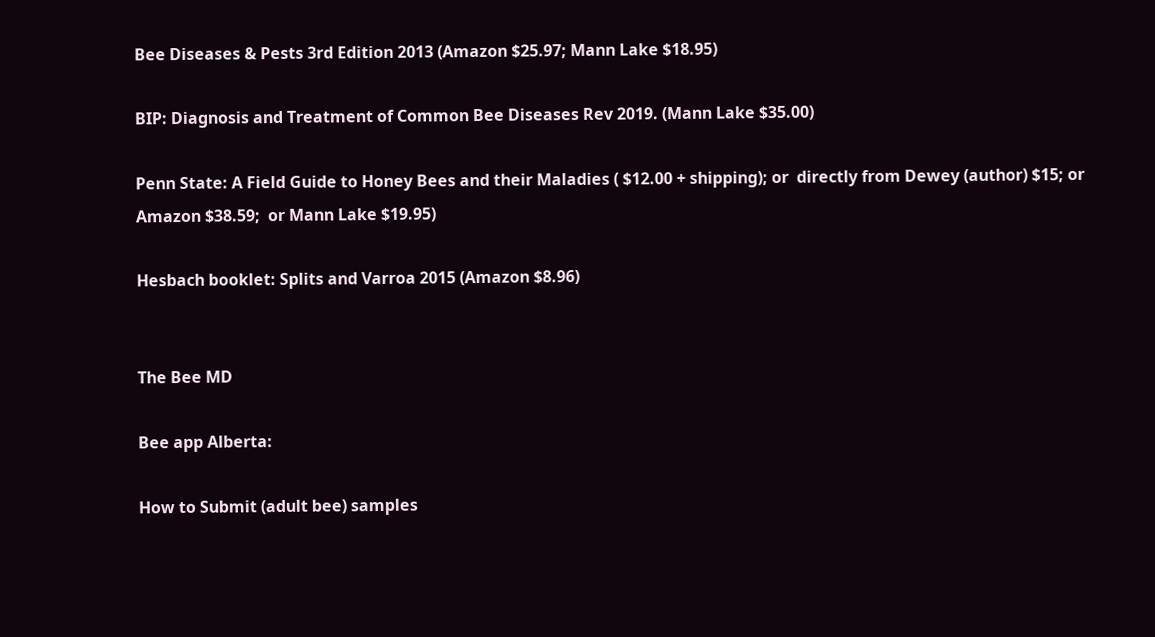Bee Diseases & Pests 3rd Edition 2013 (Amazon $25.97; Mann Lake $18.95)

BIP: Diagnosis and Treatment of Common Bee Diseases Rev 2019. (Mann Lake $35.00)

Penn State: A Field Guide to Honey Bees and their Maladies ( $12.00 + shipping); or  directly from Dewey (author) $15; or Amazon $38.59;  or Mann Lake $19.95)

Hesbach booklet: Splits and Varroa 2015 (Amazon $8.96)


The Bee MD

Bee app Alberta:

How to Submit (adult bee) samples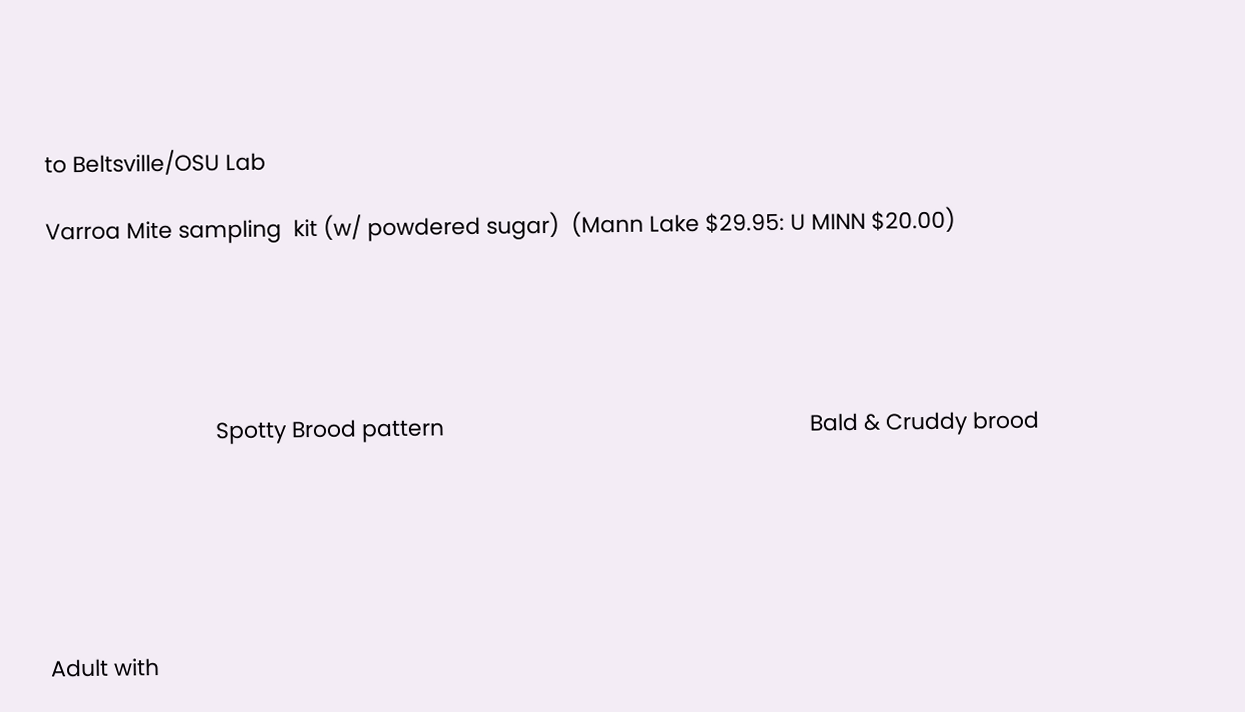to Beltsville/OSU Lab

Varroa Mite sampling  kit (w/ powdered sugar)  (Mann Lake $29.95: U MINN $20.00)





                            Spotty Brood pattern                                                             Bald & Cruddy brood






Adult with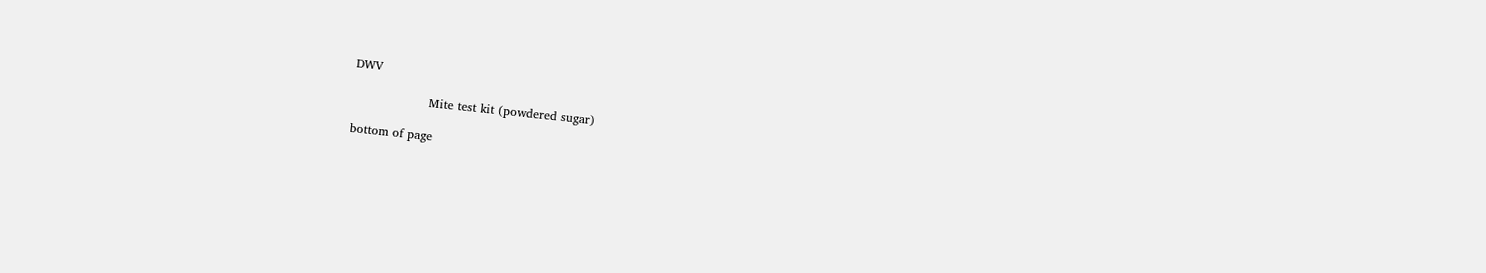DWV

                   Mite test kit (powdered sugar)

bottom of page